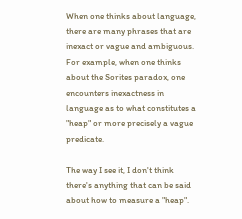When one thinks about language, there are many phrases that are inexact or vague and ambiguous. For example, when one thinks about the Sorites paradox, one encounters inexactness in language as to what constitutes a "heap" or more precisely a vague predicate.

The way I see it, I don't think there's anything that can be said about how to measure a "heap".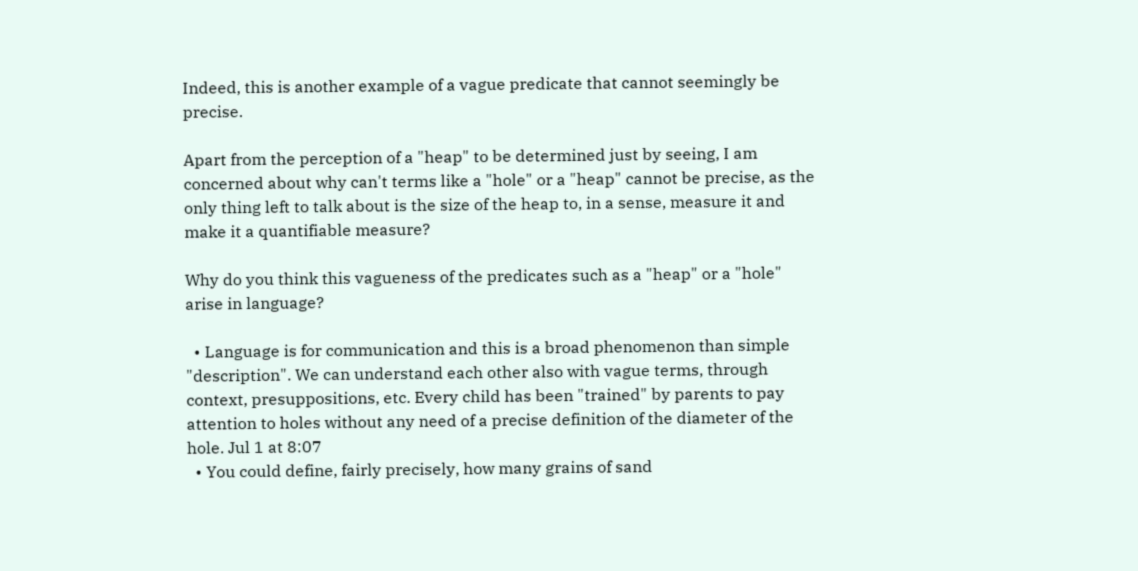Indeed, this is another example of a vague predicate that cannot seemingly be precise.

Apart from the perception of a "heap" to be determined just by seeing, I am concerned about why can't terms like a "hole" or a "heap" cannot be precise, as the only thing left to talk about is the size of the heap to, in a sense, measure it and make it a quantifiable measure?

Why do you think this vagueness of the predicates such as a "heap" or a "hole" arise in language?

  • Language is for communication and this is a broad phenomenon than simple "description". We can understand each other also with vague terms, through context, presuppositions, etc. Every child has been "trained" by parents to pay attention to holes without any need of a precise definition of the diameter of the hole. Jul 1 at 8:07
  • You could define, fairly precisely, how many grains of sand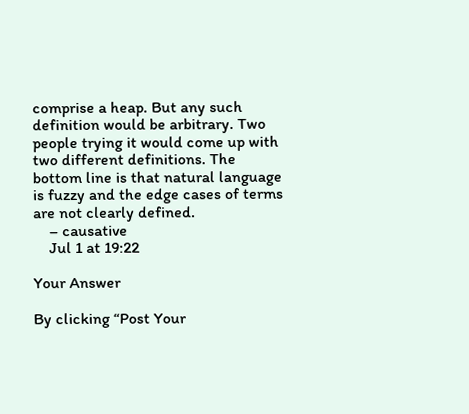comprise a heap. But any such definition would be arbitrary. Two people trying it would come up with two different definitions. The bottom line is that natural language is fuzzy and the edge cases of terms are not clearly defined.
    – causative
    Jul 1 at 19:22

Your Answer

By clicking “Post Your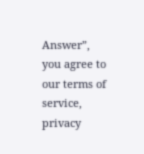Answer”, you agree to our terms of service, privacy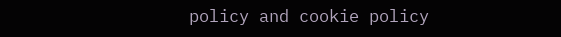policy and cookie policy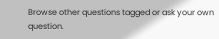Browse other questions tagged or ask your own question.